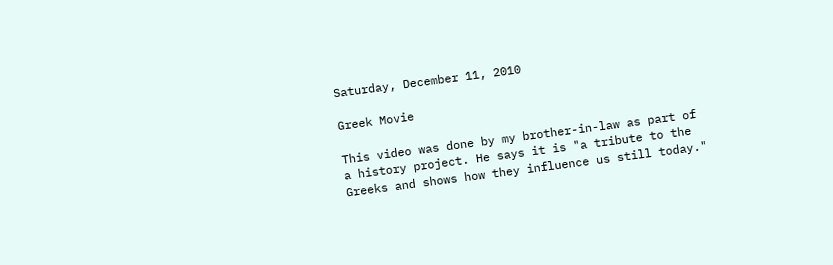Saturday, December 11, 2010

Greek Movie

This video was done by my brother-in-law as part of a history project. He says it is "a tribute to the Greeks and shows how they influence us still today."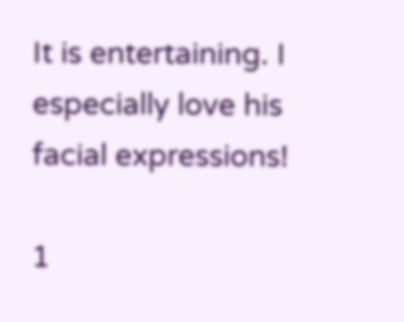It is entertaining. I especially love his facial expressions!

1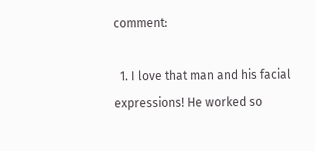comment:

  1. I love that man and his facial expressions! He worked so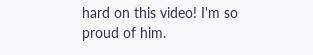hard on this video! I'm so proud of him.